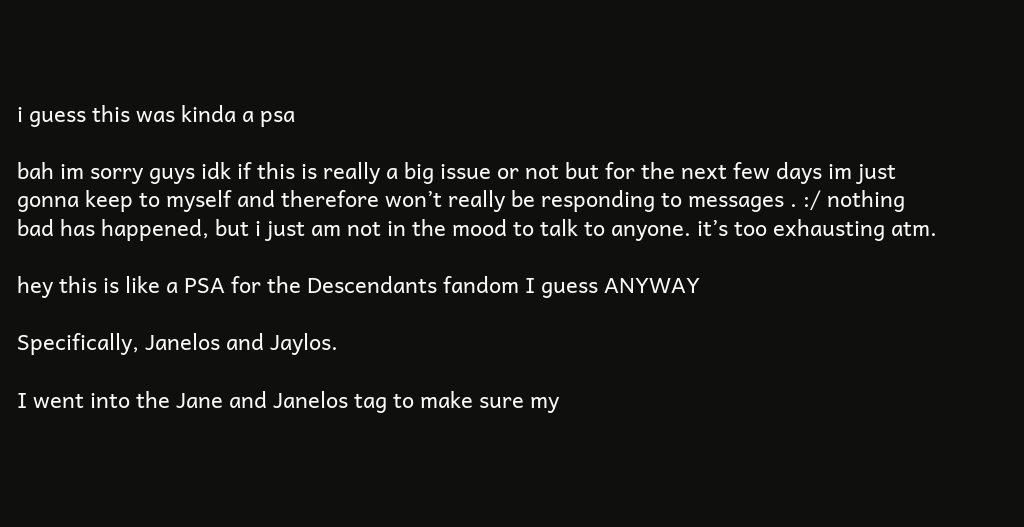i guess this was kinda a psa

bah im sorry guys idk if this is really a big issue or not but for the next few days im just gonna keep to myself and therefore won’t really be responding to messages . :/ nothing bad has happened, but i just am not in the mood to talk to anyone. it’s too exhausting atm.

hey this is like a PSA for the Descendants fandom I guess ANYWAY

Specifically, Janelos and Jaylos.

I went into the Jane and Janelos tag to make sure my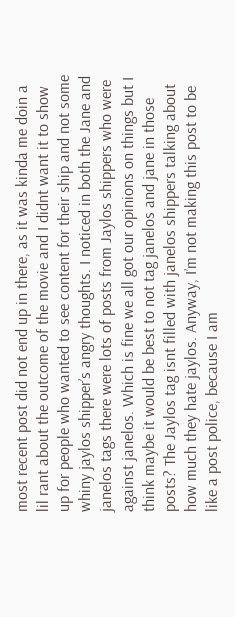most recent post did not end up in there, as it was kinda me doin a lil rant about the outcome of the movie and I didnt want it to show up for people who wanted to see content for their ship and not some whiny jaylos shipper’s angry thoughts. I noticed in both the Jane and janelos tags there were lots of posts from Jaylos shippers who were against janelos. Which is fine we all got our opinions on things but I think maybe it would be best to not tag janelos and jane in those posts? The Jaylos tag isnt filled with janelos shippers talking about how much they hate jaylos. Anyway, I’m not making this post to be like a post police, because I am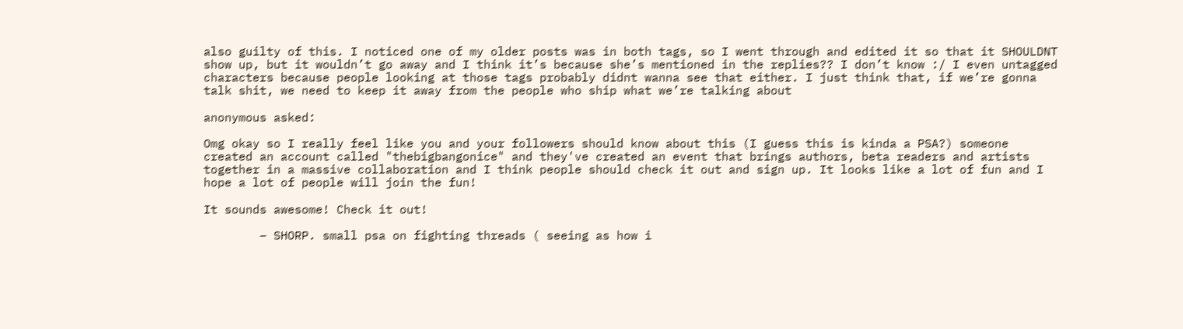also guilty of this. I noticed one of my older posts was in both tags, so I went through and edited it so that it SHOULDNT show up, but it wouldn’t go away and I think it’s because she’s mentioned in the replies?? I don’t know :/ I even untagged characters because people looking at those tags probably didnt wanna see that either. I just think that, if we’re gonna talk shit, we need to keep it away from the people who ship what we’re talking about

anonymous asked:

Omg okay so I really feel like you and your followers should know about this (I guess this is kinda a PSA?) someone created an account called "thebigbangonice" and they've created an event that brings authors, beta readers and artists together in a massive collaboration and I think people should check it out and sign up. It looks like a lot of fun and I hope a lot of people will join the fun!

It sounds awesome! Check it out!

        – SHORP. small psa on fighting threads ( seeing as how i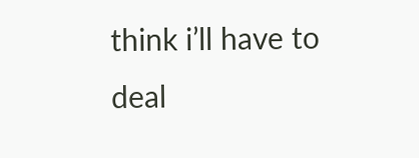think i’ll have to deal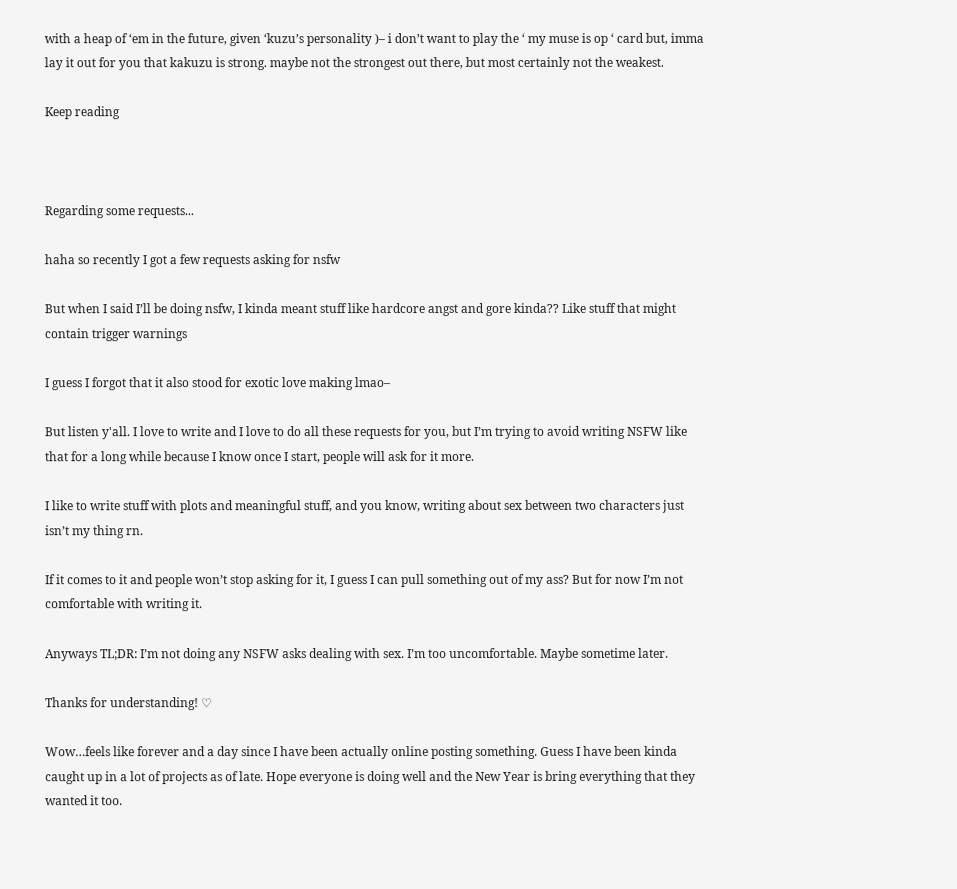with a heap of ‘em in the future, given ‘kuzu’s personality )– i don’t want to play the ‘ my muse is op ‘ card but, imma lay it out for you that kakuzu is strong. maybe not the strongest out there, but most certainly not the weakest.

Keep reading



Regarding some requests...

haha so recently I got a few requests asking for nsfw

But when I said I’ll be doing nsfw, I kinda meant stuff like hardcore angst and gore kinda?? Like stuff that might contain trigger warnings

I guess I forgot that it also stood for exotic love making lmao–

But listen y'all. I love to write and I love to do all these requests for you, but I’m trying to avoid writing NSFW like that for a long while because I know once I start, people will ask for it more.

I like to write stuff with plots and meaningful stuff, and you know, writing about sex between two characters just isn’t my thing rn.

If it comes to it and people won’t stop asking for it, I guess I can pull something out of my ass? But for now I’m not comfortable with writing it.

Anyways TL;DR: I’m not doing any NSFW asks dealing with sex. I’m too uncomfortable. Maybe sometime later.

Thanks for understanding! ♡

Wow…feels like forever and a day since I have been actually online posting something. Guess I have been kinda caught up in a lot of projects as of late. Hope everyone is doing well and the New Year is bring everything that they wanted it too.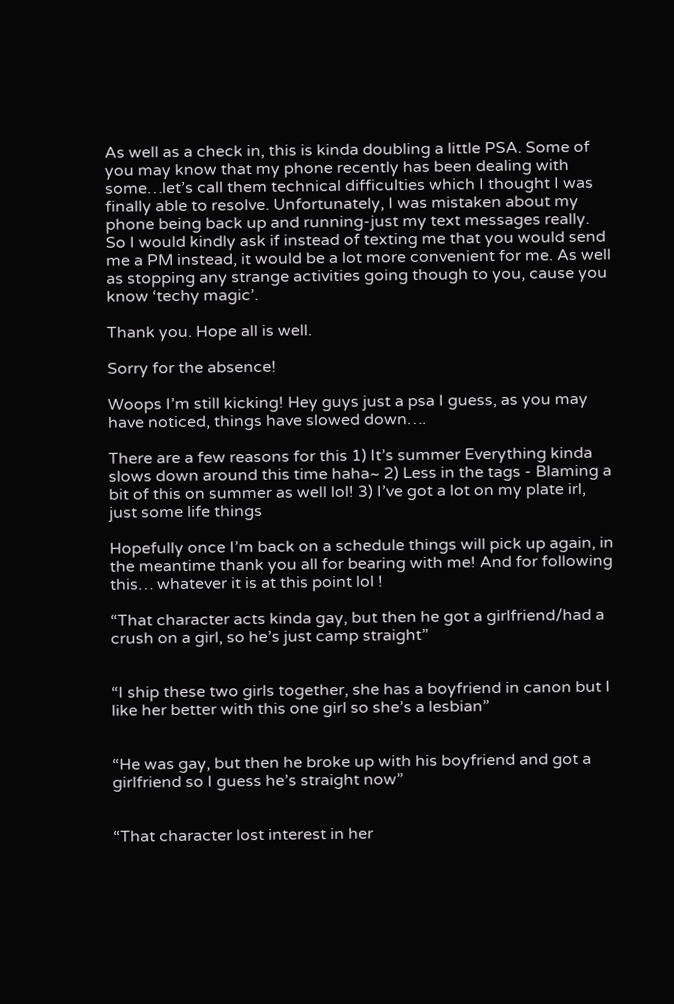As well as a check in, this is kinda doubling a little PSA. Some of you may know that my phone recently has been dealing with some…let’s call them technical difficulties which I thought I was finally able to resolve. Unfortunately, I was mistaken about my phone being back up and running-just my text messages really. So I would kindly ask if instead of texting me that you would send me a PM instead, it would be a lot more convenient for me. As well as stopping any strange activities going though to you, cause you know ‘techy magic’.

Thank you. Hope all is well.

Sorry for the absence!

Woops I’m still kicking! Hey guys just a psa I guess, as you may have noticed, things have slowed down….

There are a few reasons for this 1) It’s summer Everything kinda slows down around this time haha~ 2) Less in the tags - Blaming a bit of this on summer as well lol! 3) I’ve got a lot on my plate irl, just some life things

Hopefully once I’m back on a schedule things will pick up again, in the meantime thank you all for bearing with me! And for following this… whatever it is at this point lol !

“That character acts kinda gay, but then he got a girlfriend/had a crush on a girl, so he’s just camp straight”


“I ship these two girls together, she has a boyfriend in canon but I like her better with this one girl so she’s a lesbian”


“He was gay, but then he broke up with his boyfriend and got a girlfriend so I guess he’s straight now”


“That character lost interest in her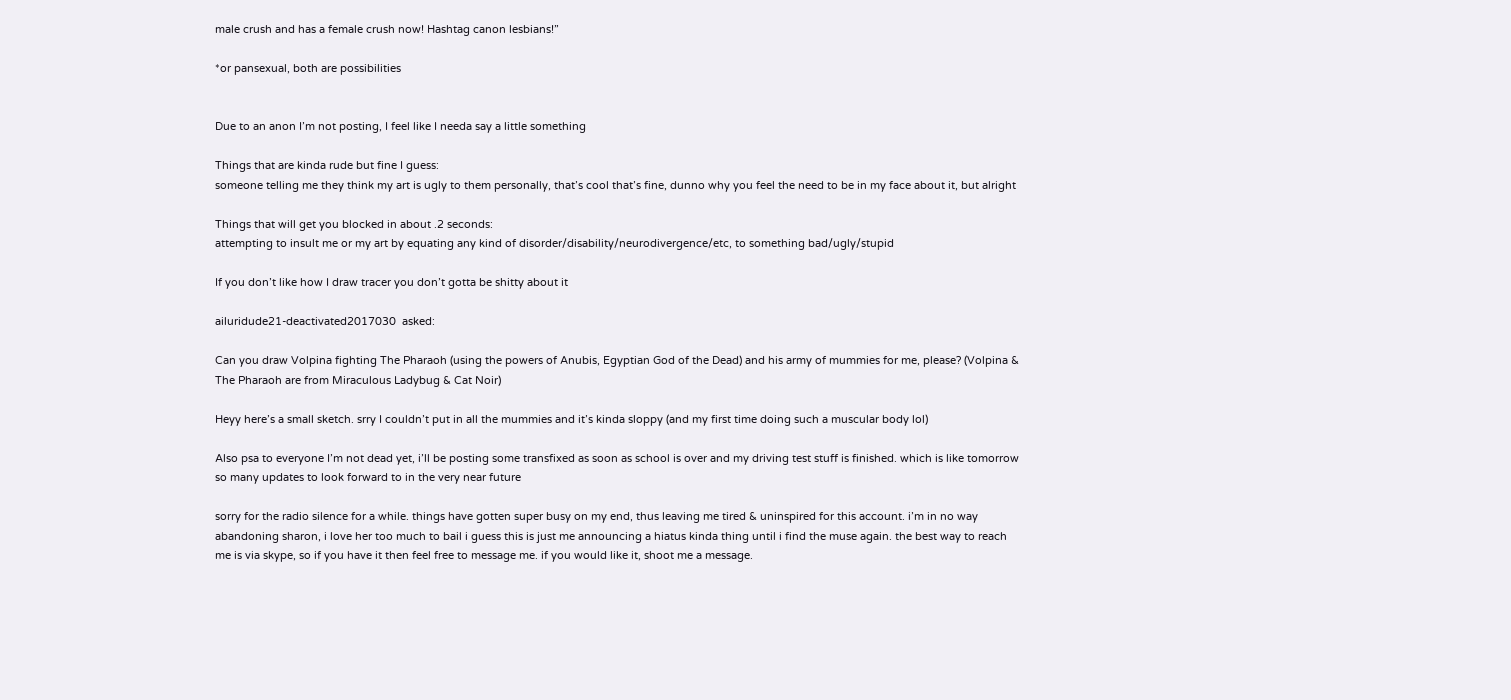male crush and has a female crush now! Hashtag canon lesbians!”

*or pansexual, both are possibilities


Due to an anon I’m not posting, I feel like I needa say a little something

Things that are kinda rude but fine I guess:
someone telling me they think my art is ugly to them personally, that’s cool that’s fine, dunno why you feel the need to be in my face about it, but alright

Things that will get you blocked in about .2 seconds:
attempting to insult me or my art by equating any kind of disorder/disability/neurodivergence/etc, to something bad/ugly/stupid

If you don’t like how I draw tracer you don’t gotta be shitty about it

ailuridude21-deactivated2017030  asked:

Can you draw Volpina fighting The Pharaoh (using the powers of Anubis, Egyptian God of the Dead) and his army of mummies for me, please? (Volpina & The Pharaoh are from Miraculous Ladybug & Cat Noir)

Heyy here’s a small sketch. srry I couldn’t put in all the mummies and it’s kinda sloppy (and my first time doing such a muscular body lol)

Also psa to everyone I’m not dead yet, i’ll be posting some transfixed as soon as school is over and my driving test stuff is finished. which is like tomorrow so many updates to look forward to in the very near future

sorry for the radio silence for a while. things have gotten super busy on my end, thus leaving me tired & uninspired for this account. i’m in no way abandoning sharon, i love her too much to bail i guess this is just me announcing a hiatus kinda thing until i find the muse again. the best way to reach me is via skype, so if you have it then feel free to message me. if you would like it, shoot me a message.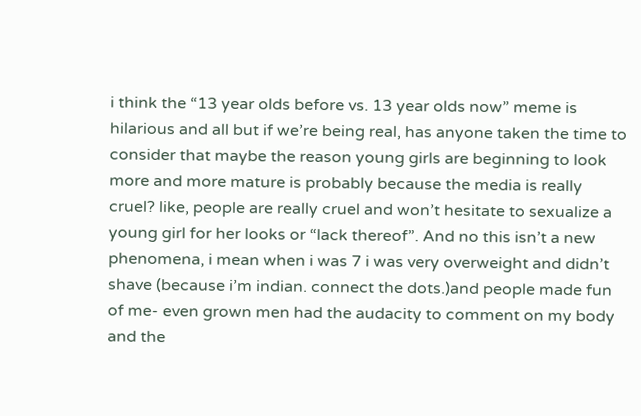i think the “13 year olds before vs. 13 year olds now” meme is hilarious and all but if we’re being real, has anyone taken the time to consider that maybe the reason young girls are beginning to look more and more mature is probably because the media is really cruel? like, people are really cruel and won’t hesitate to sexualize a young girl for her looks or “lack thereof”. And no this isn’t a new phenomena, i mean when i was 7 i was very overweight and didn’t shave (because i’m indian. connect the dots.)and people made fun of me- even grown men had the audacity to comment on my body and the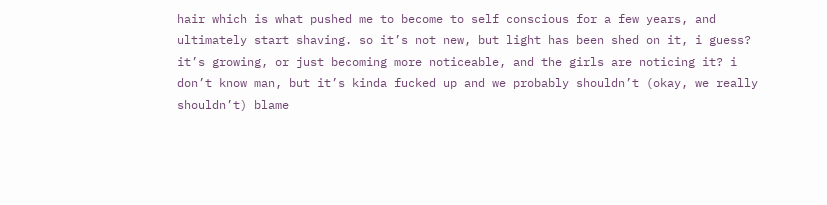hair which is what pushed me to become to self conscious for a few years, and ultimately start shaving. so it’s not new, but light has been shed on it, i guess? it’s growing, or just becoming more noticeable, and the girls are noticing it? i don’t know man, but it’s kinda fucked up and we probably shouldn’t (okay, we really shouldn’t) blame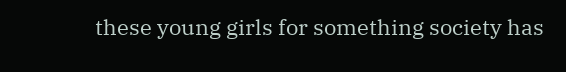these young girls for something society has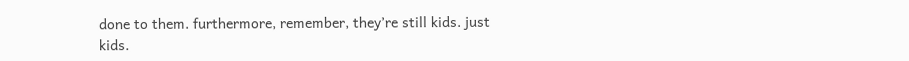done to them. furthermore, remember, they’re still kids. just kids.